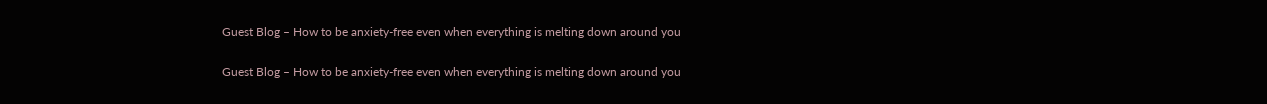Guest Blog – How to be anxiety-free even when everything is melting down around you

Guest Blog – How to be anxiety-free even when everything is melting down around you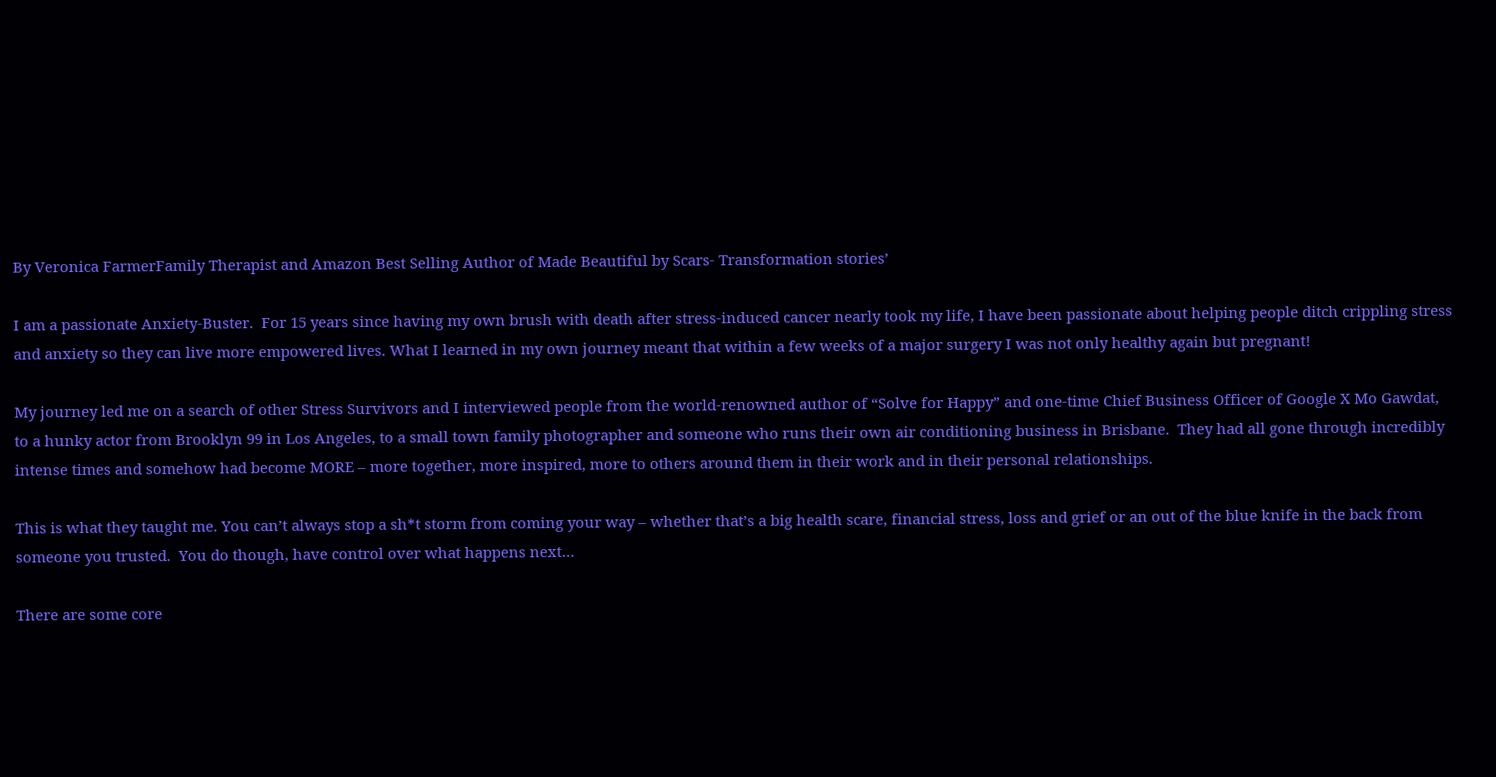By Veronica FarmerFamily Therapist and Amazon Best Selling Author of Made Beautiful by Scars- Transformation stories’

I am a passionate Anxiety-Buster.  For 15 years since having my own brush with death after stress-induced cancer nearly took my life, I have been passionate about helping people ditch crippling stress and anxiety so they can live more empowered lives. What I learned in my own journey meant that within a few weeks of a major surgery I was not only healthy again but pregnant!

My journey led me on a search of other Stress Survivors and I interviewed people from the world-renowned author of “Solve for Happy” and one-time Chief Business Officer of Google X Mo Gawdat, to a hunky actor from Brooklyn 99 in Los Angeles, to a small town family photographer and someone who runs their own air conditioning business in Brisbane.  They had all gone through incredibly intense times and somehow had become MORE – more together, more inspired, more to others around them in their work and in their personal relationships.

This is what they taught me. You can’t always stop a sh*t storm from coming your way – whether that’s a big health scare, financial stress, loss and grief or an out of the blue knife in the back from someone you trusted.  You do though, have control over what happens next…

There are some core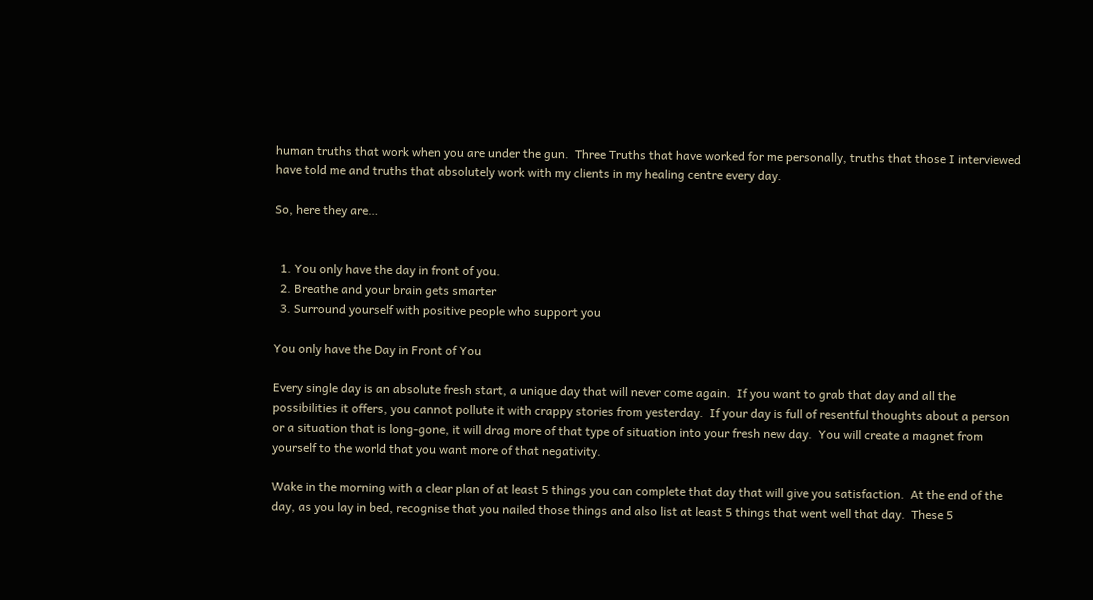human truths that work when you are under the gun.  Three Truths that have worked for me personally, truths that those I interviewed have told me and truths that absolutely work with my clients in my healing centre every day.

So, here they are…


  1. You only have the day in front of you.
  2. Breathe and your brain gets smarter
  3. Surround yourself with positive people who support you

You only have the Day in Front of You

Every single day is an absolute fresh start, a unique day that will never come again.  If you want to grab that day and all the possibilities it offers, you cannot pollute it with crappy stories from yesterday.  If your day is full of resentful thoughts about a person or a situation that is long-gone, it will drag more of that type of situation into your fresh new day.  You will create a magnet from yourself to the world that you want more of that negativity.

Wake in the morning with a clear plan of at least 5 things you can complete that day that will give you satisfaction.  At the end of the day, as you lay in bed, recognise that you nailed those things and also list at least 5 things that went well that day.  These 5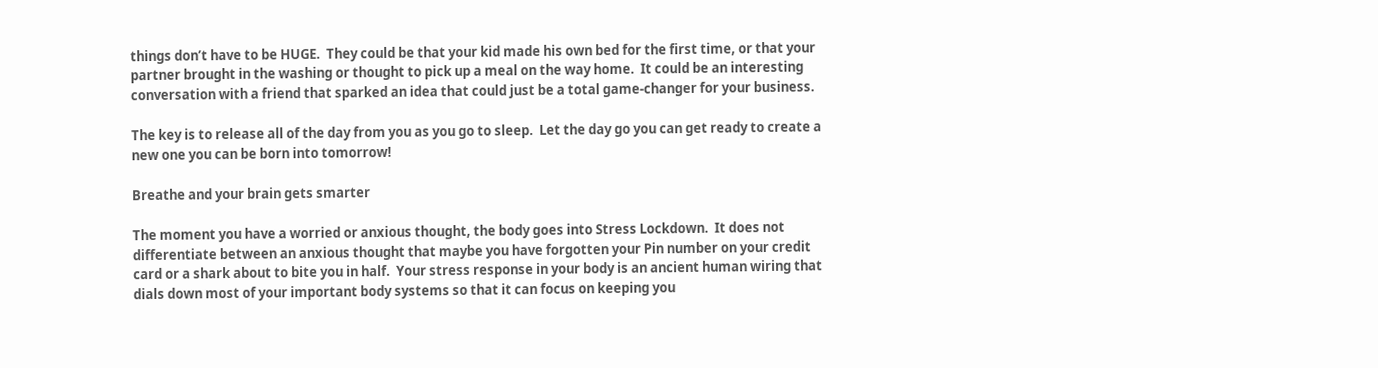things don’t have to be HUGE.  They could be that your kid made his own bed for the first time, or that your partner brought in the washing or thought to pick up a meal on the way home.  It could be an interesting conversation with a friend that sparked an idea that could just be a total game-changer for your business.

The key is to release all of the day from you as you go to sleep.  Let the day go you can get ready to create a new one you can be born into tomorrow!

Breathe and your brain gets smarter

The moment you have a worried or anxious thought, the body goes into Stress Lockdown.  It does not differentiate between an anxious thought that maybe you have forgotten your Pin number on your credit card or a shark about to bite you in half.  Your stress response in your body is an ancient human wiring that dials down most of your important body systems so that it can focus on keeping you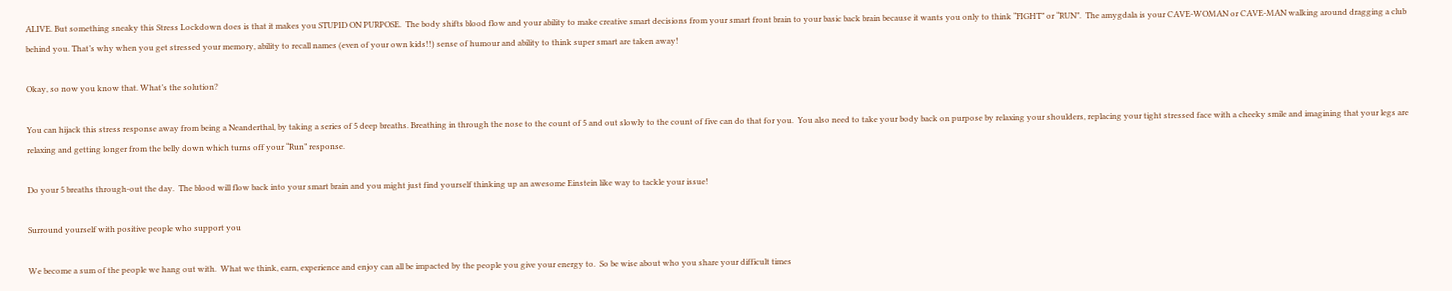ALIVE. But something sneaky this Stress Lockdown does is that it makes you STUPID ON PURPOSE.  The body shifts blood flow and your ability to make creative smart decisions from your smart front brain to your basic back brain because it wants you only to think “FIGHT” or “RUN”.  The amygdala is your CAVE-WOMAN or CAVE-MAN walking around dragging a club behind you. That’s why when you get stressed your memory, ability to recall names (even of your own kids!!) sense of humour and ability to think super smart are taken away!

Okay, so now you know that. What’s the solution?

You can hijack this stress response away from being a Neanderthal, by taking a series of 5 deep breaths. Breathing in through the nose to the count of 5 and out slowly to the count of five can do that for you.  You also need to take your body back on purpose by relaxing your shoulders, replacing your tight stressed face with a cheeky smile and imagining that your legs are relaxing and getting longer from the belly down which turns off your “Run” response.

Do your 5 breaths through-out the day.  The blood will flow back into your smart brain and you might just find yourself thinking up an awesome Einstein like way to tackle your issue!

Surround yourself with positive people who support you

We become a sum of the people we hang out with.  What we think, earn, experience and enjoy can all be impacted by the people you give your energy to.  So be wise about who you share your difficult times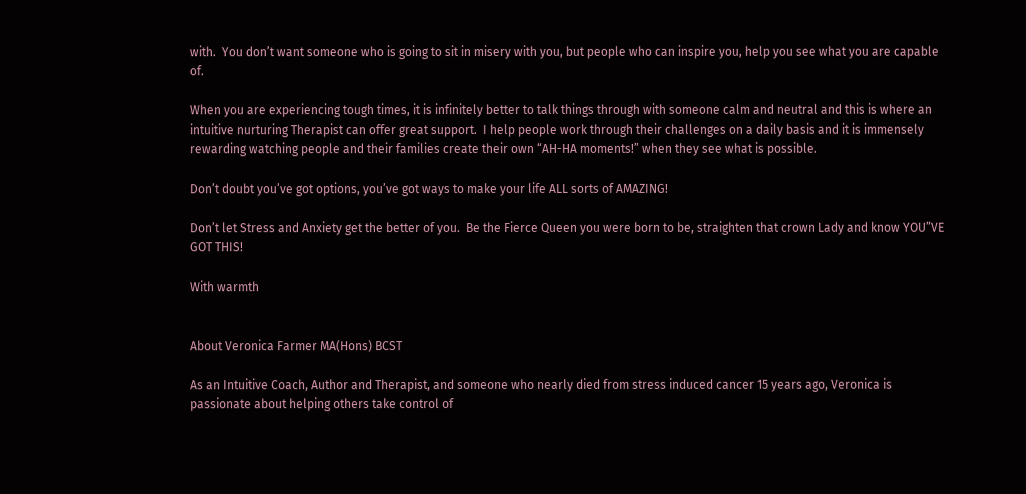with.  You don’t want someone who is going to sit in misery with you, but people who can inspire you, help you see what you are capable of.

When you are experiencing tough times, it is infinitely better to talk things through with someone calm and neutral and this is where an intuitive nurturing Therapist can offer great support.  I help people work through their challenges on a daily basis and it is immensely rewarding watching people and their families create their own “AH-HA moments!” when they see what is possible.

Don’t doubt you’ve got options, you’ve got ways to make your life ALL sorts of AMAZING!

Don’t let Stress and Anxiety get the better of you.  Be the Fierce Queen you were born to be, straighten that crown Lady and know YOU”VE GOT THIS!

With warmth


About Veronica Farmer MA(Hons) BCST

As an Intuitive Coach, Author and Therapist, and someone who nearly died from stress induced cancer 15 years ago, Veronica is passionate about helping others take control of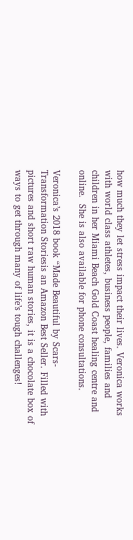how much they let stress impact their lives. Veronica works with world class athletes, business people, families and children in her Miami Beach Gold Coast healing centre and online.  She is also available for phone consultations.

Veronica’s 2018 book “Made Beautiful by Scars- Transformation Storiesis an Amazon Best Seller. Filled with pictures and short raw human stories, it is a chocolate box of ways to get through many of life’s tough challenges!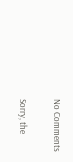No Comments

Sorry, the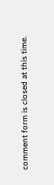comment form is closed at this time.